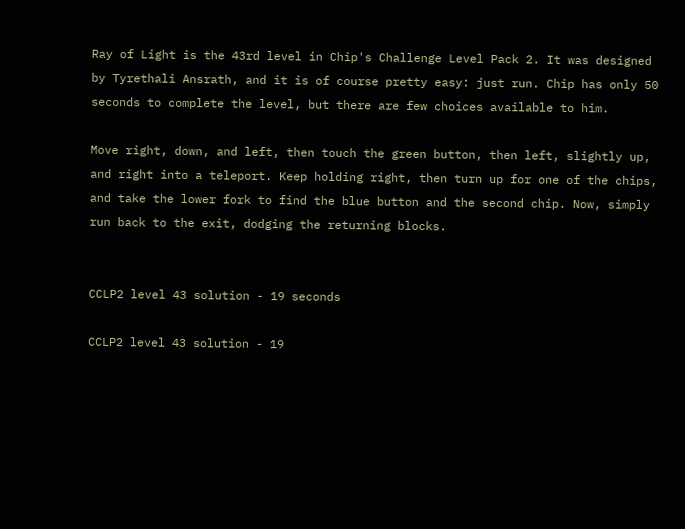Ray of Light is the 43rd level in Chip's Challenge Level Pack 2. It was designed by Tyrethali Ansrath, and it is of course pretty easy: just run. Chip has only 50 seconds to complete the level, but there are few choices available to him.

Move right, down, and left, then touch the green button, then left, slightly up, and right into a teleport. Keep holding right, then turn up for one of the chips, and take the lower fork to find the blue button and the second chip. Now, simply run back to the exit, dodging the returning blocks.


CCLP2 level 43 solution - 19 seconds

CCLP2 level 43 solution - 19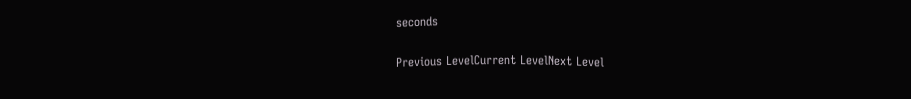seconds

Previous LevelCurrent LevelNext Level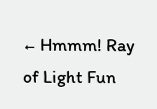← Hmmm! Ray of Light Fun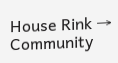House Rink →
Community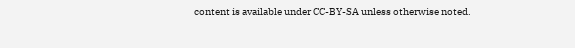content is available under CC-BY-SA unless otherwise noted.